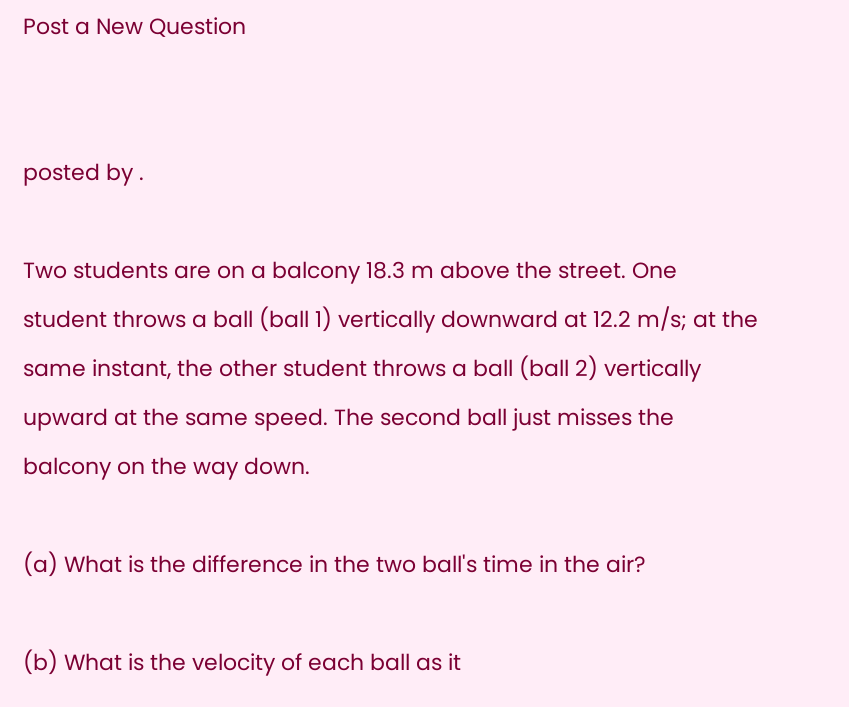Post a New Question


posted by .

Two students are on a balcony 18.3 m above the street. One student throws a ball (ball 1) vertically downward at 12.2 m/s; at the same instant, the other student throws a ball (ball 2) vertically upward at the same speed. The second ball just misses the balcony on the way down.

(a) What is the difference in the two ball's time in the air?

(b) What is the velocity of each ball as it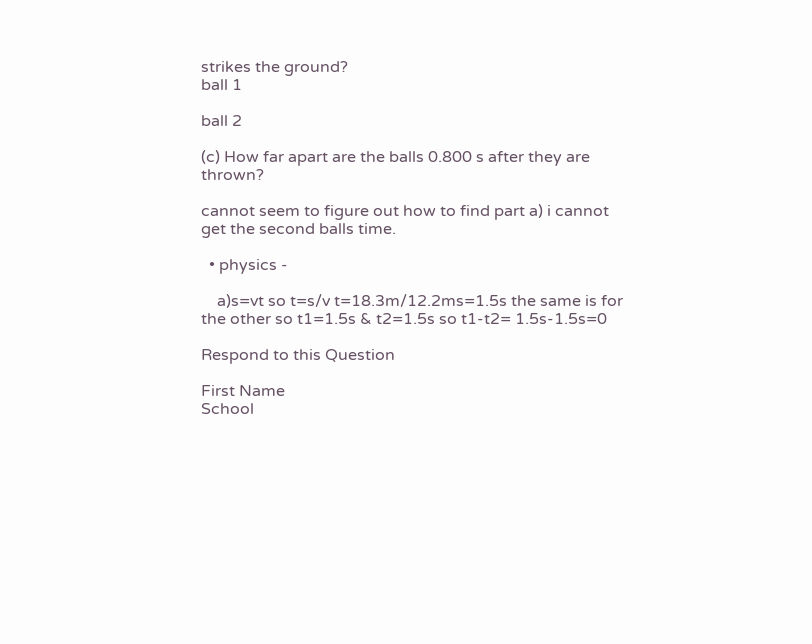strikes the ground?
ball 1

ball 2

(c) How far apart are the balls 0.800 s after they are thrown?

cannot seem to figure out how to find part a) i cannot get the second balls time.

  • physics -

    a)s=vt so t=s/v t=18.3m/12.2ms=1.5s the same is for the other so t1=1.5s & t2=1.5s so t1-t2= 1.5s-1.5s=0

Respond to this Question

First Name
School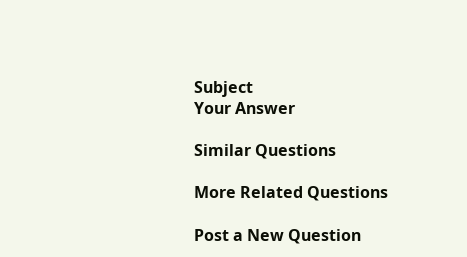Subject
Your Answer

Similar Questions

More Related Questions

Post a New Question